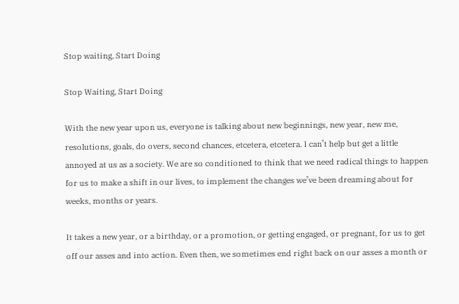Stop waiting, Start Doing

Stop Waiting, Start Doing

With the new year upon us, everyone is talking about new beginnings, new year, new me, resolutions, goals, do overs, second chances, etcetera, etcetera. I can’t help but get a little annoyed at us as a society. We are so conditioned to think that we need radical things to happen for us to make a shift in our lives, to implement the changes we’ve been dreaming about for weeks, months or years.

It takes a new year, or a birthday, or a promotion, or getting engaged, or pregnant, for us to get off our asses and into action. Even then, we sometimes end right back on our asses a month or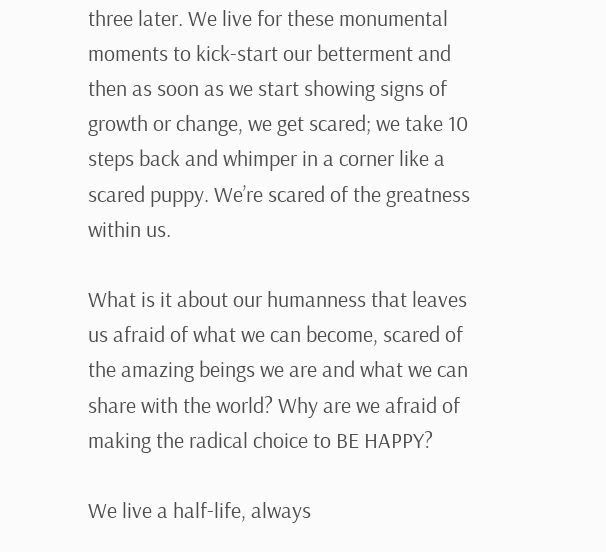three later. We live for these monumental moments to kick-start our betterment and then as soon as we start showing signs of growth or change, we get scared; we take 10 steps back and whimper in a corner like a scared puppy. We’re scared of the greatness within us.

What is it about our humanness that leaves us afraid of what we can become, scared of the amazing beings we are and what we can share with the world? Why are we afraid of making the radical choice to BE HAPPY?

We live a half-life, always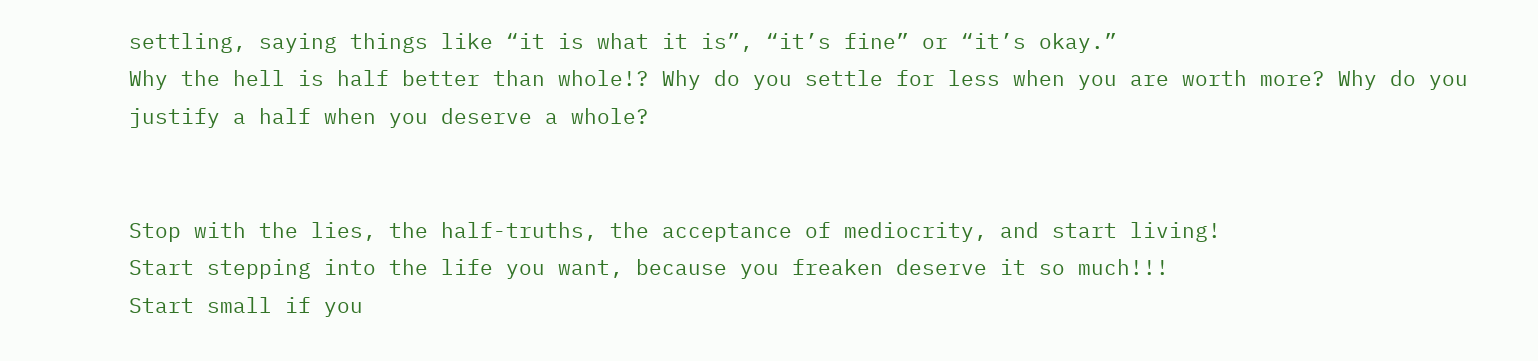settling, saying things like “it is what it is”, “it’s fine” or “it’s okay.”
Why the hell is half better than whole!? Why do you settle for less when you are worth more? Why do you justify a half when you deserve a whole?


Stop with the lies, the half-truths, the acceptance of mediocrity, and start living!
Start stepping into the life you want, because you freaken deserve it so much!!!
Start small if you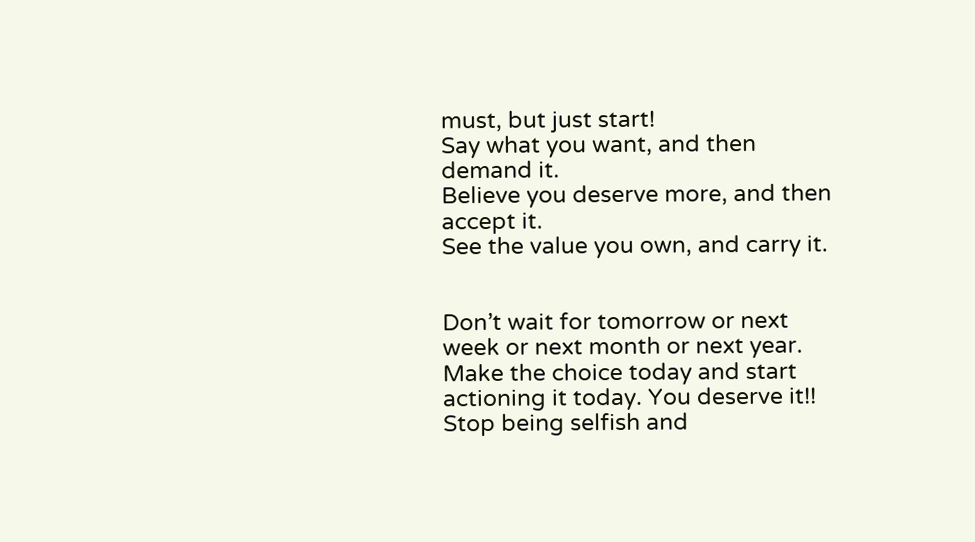must, but just start!
Say what you want, and then demand it.
Believe you deserve more, and then accept it.
See the value you own, and carry it.


Don’t wait for tomorrow or next week or next month or next year. Make the choice today and start actioning it today. You deserve it!! Stop being selfish and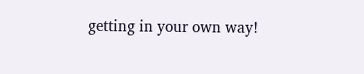getting in your own way!